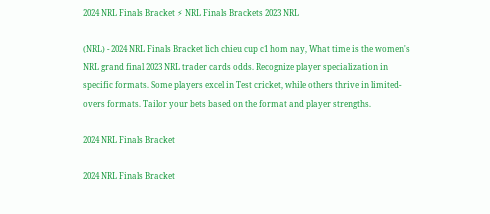2024 NRL Finals Bracket ⚡ NRL Finals Brackets 2023 NRL

(NRL) - 2024 NRL Finals Bracket lich chieu cup c1 hom nay, What time is the women's NRL grand final 2023 NRL trader cards odds. Recognize player specialization in specific formats. Some players excel in Test cricket, while others thrive in limited-overs formats. Tailor your bets based on the format and player strengths.

2024 NRL Finals Bracket

2024 NRL Finals Bracket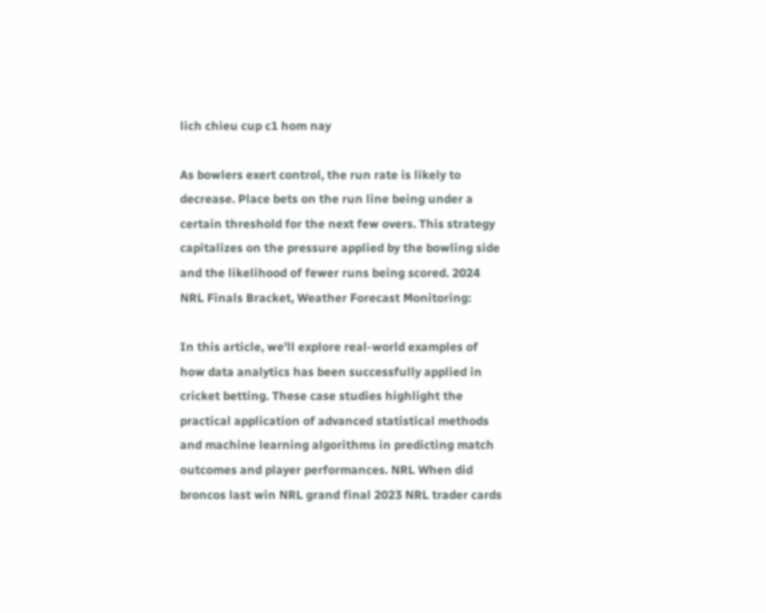lich chieu cup c1 hom nay

As bowlers exert control, the run rate is likely to decrease. Place bets on the run line being under a certain threshold for the next few overs. This strategy capitalizes on the pressure applied by the bowling side and the likelihood of fewer runs being scored. 2024 NRL Finals Bracket, Weather Forecast Monitoring:

In this article, we'll explore real-world examples of how data analytics has been successfully applied in cricket betting. These case studies highlight the practical application of advanced statistical methods and machine learning algorithms in predicting match outcomes and player performances. NRL When did broncos last win NRL grand final 2023 NRL trader cards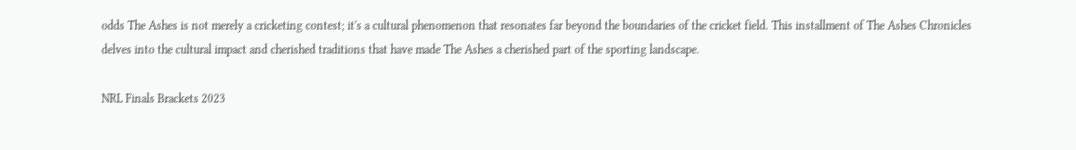odds The Ashes is not merely a cricketing contest; it's a cultural phenomenon that resonates far beyond the boundaries of the cricket field. This installment of The Ashes Chronicles delves into the cultural impact and cherished traditions that have made The Ashes a cherished part of the sporting landscape.

NRL Finals Brackets 2023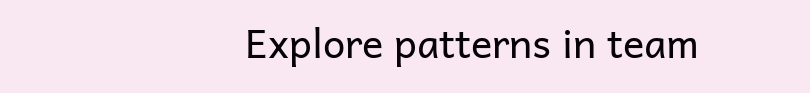Explore patterns in team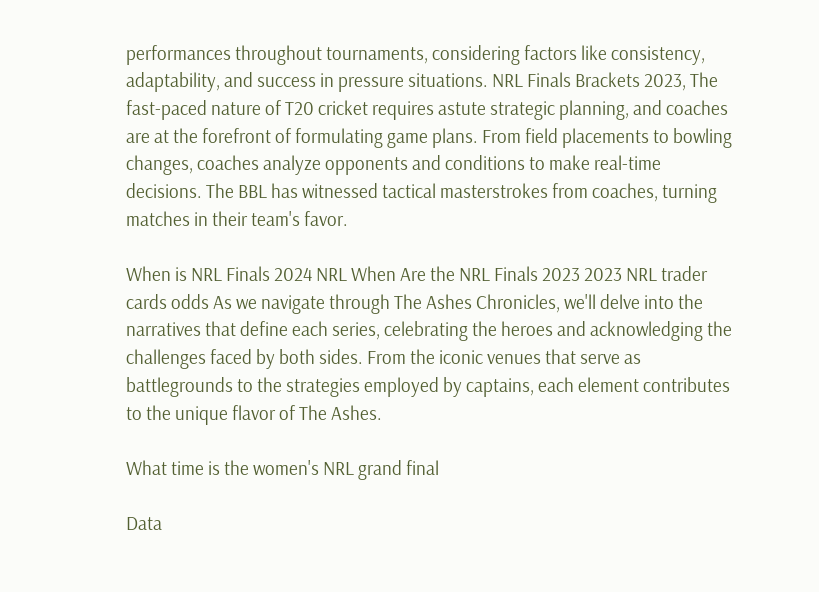performances throughout tournaments, considering factors like consistency, adaptability, and success in pressure situations. NRL Finals Brackets 2023, The fast-paced nature of T20 cricket requires astute strategic planning, and coaches are at the forefront of formulating game plans. From field placements to bowling changes, coaches analyze opponents and conditions to make real-time decisions. The BBL has witnessed tactical masterstrokes from coaches, turning matches in their team's favor.

When is NRL Finals 2024 NRL When Are the NRL Finals 2023 2023 NRL trader cards odds As we navigate through The Ashes Chronicles, we'll delve into the narratives that define each series, celebrating the heroes and acknowledging the challenges faced by both sides. From the iconic venues that serve as battlegrounds to the strategies employed by captains, each element contributes to the unique flavor of The Ashes.

What time is the women's NRL grand final

Data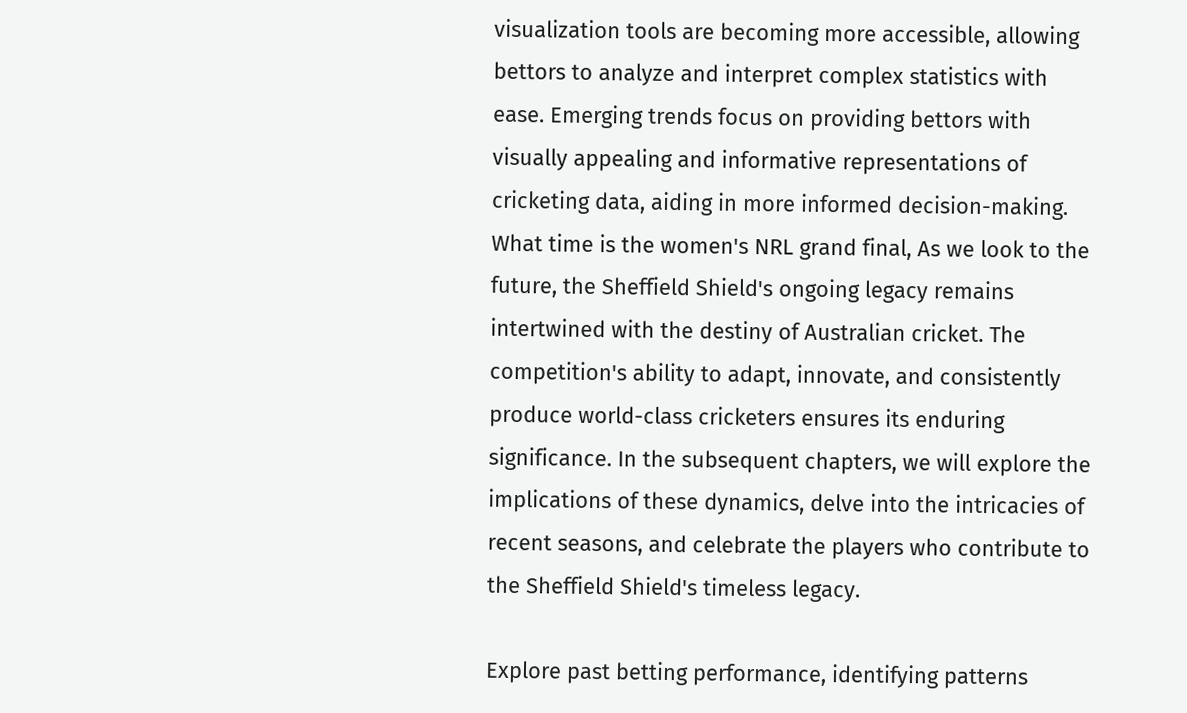visualization tools are becoming more accessible, allowing bettors to analyze and interpret complex statistics with ease. Emerging trends focus on providing bettors with visually appealing and informative representations of cricketing data, aiding in more informed decision-making. What time is the women's NRL grand final, As we look to the future, the Sheffield Shield's ongoing legacy remains intertwined with the destiny of Australian cricket. The competition's ability to adapt, innovate, and consistently produce world-class cricketers ensures its enduring significance. In the subsequent chapters, we will explore the implications of these dynamics, delve into the intricacies of recent seasons, and celebrate the players who contribute to the Sheffield Shield's timeless legacy.

Explore past betting performance, identifying patterns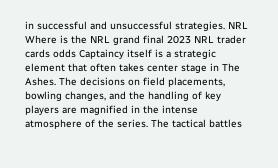in successful and unsuccessful strategies. NRL Where is the NRL grand final 2023 NRL trader cards odds Captaincy itself is a strategic element that often takes center stage in The Ashes. The decisions on field placements, bowling changes, and the handling of key players are magnified in the intense atmosphere of the series. The tactical battles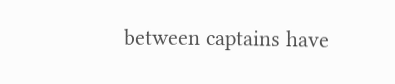between captains have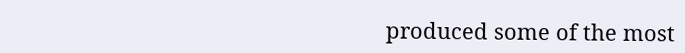produced some of the most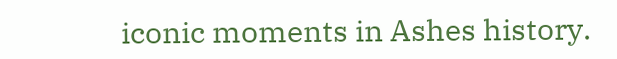iconic moments in Ashes history.